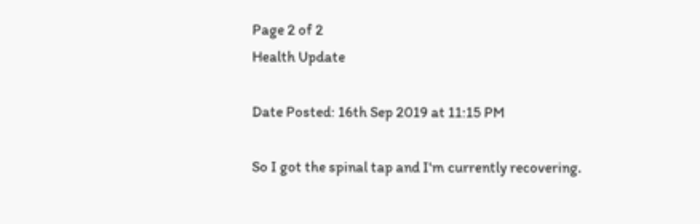Page 2 of 2
Health Update

Date Posted: 16th Sep 2019 at 11:15 PM

So I got the spinal tap and I'm currently recovering.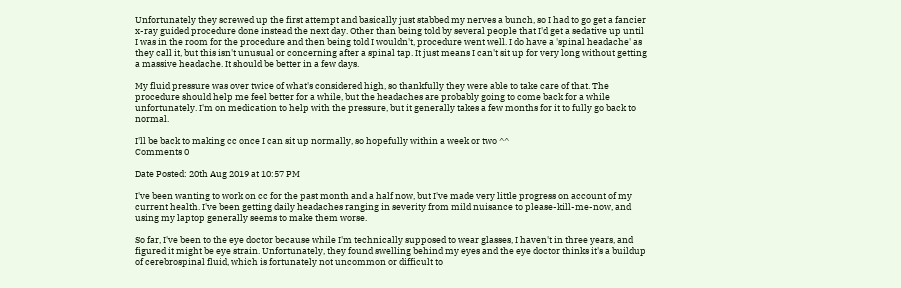Unfortunately they screwed up the first attempt and basically just stabbed my nerves a bunch, so I had to go get a fancier x-ray guided procedure done instead the next day. Other than being told by several people that I'd get a sedative up until I was in the room for the procedure and then being told I wouldn't, procedure went well. I do have a 'spinal headache' as they call it, but this isn't unusual or concerning after a spinal tap. It just means I can't sit up for very long without getting a massive headache. It should be better in a few days.

My fluid pressure was over twice of what's considered high, so thankfully they were able to take care of that. The procedure should help me feel better for a while, but the headaches are probably going to come back for a while unfortunately. I'm on medication to help with the pressure, but it generally takes a few months for it to fully go back to normal.

I'll be back to making cc once I can sit up normally, so hopefully within a week or two ^^
Comments 0

Date Posted: 20th Aug 2019 at 10:57 PM

I've been wanting to work on cc for the past month and a half now, but I've made very little progress on account of my current health. I've been getting daily headaches ranging in severity from mild nuisance to please-kill-me-now, and using my laptop generally seems to make them worse.

So far, I've been to the eye doctor because while I'm technically supposed to wear glasses, I haven't in three years, and figured it might be eye strain. Unfortunately, they found swelling behind my eyes and the eye doctor thinks it's a buildup of cerebrospinal fluid, which is fortunately not uncommon or difficult to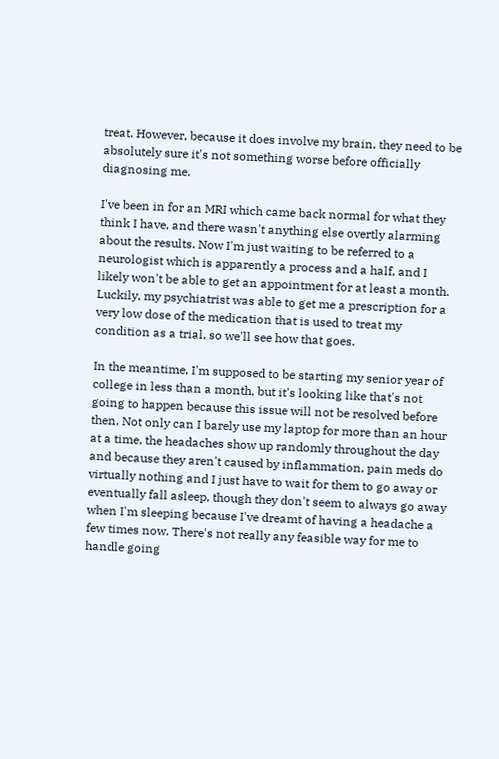treat. However, because it does involve my brain, they need to be absolutely sure it's not something worse before officially diagnosing me.

I've been in for an MRI which came back normal for what they think I have, and there wasn't anything else overtly alarming about the results. Now I'm just waiting to be referred to a neurologist which is apparently a process and a half, and I likely won't be able to get an appointment for at least a month. Luckily, my psychiatrist was able to get me a prescription for a very low dose of the medication that is used to treat my condition as a trial, so we'll see how that goes.

In the meantime, I'm supposed to be starting my senior year of college in less than a month, but it's looking like that's not going to happen because this issue will not be resolved before then. Not only can I barely use my laptop for more than an hour at a time, the headaches show up randomly throughout the day and because they aren't caused by inflammation, pain meds do virtually nothing and I just have to wait for them to go away or eventually fall asleep, though they don't seem to always go away when I'm sleeping because I've dreamt of having a headache a few times now. There's not really any feasible way for me to handle going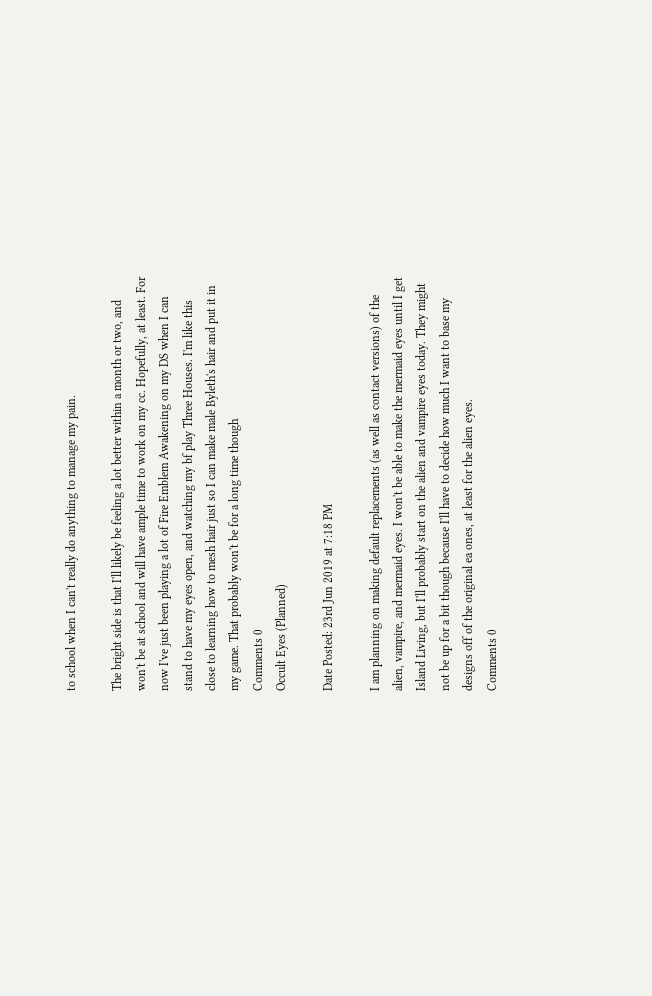to school when I can't really do anything to manage my pain.

The bright side is that I'll likely be feeling a lot better within a month or two, and won't be at school and will have ample time to work on my cc. Hopefully, at least. For now I've just been playing a lot of Fire Emblem Awakening on my DS when I can stand to have my eyes open, and watching my bf play Three Houses. I'm like this close to learning how to mesh hair just so I can make male Byleth's hair and put it in my game. That probably won't be for a long time though
Comments 0
Occult Eyes (Planned)

Date Posted: 23rd Jun 2019 at 7:18 PM

I am planning on making default replacements (as well as contact versions) of the alien, vampire, and mermaid eyes. I won't be able to make the mermaid eyes until I get Island Living, but I'll probably start on the alien and vampire eyes today. They might not be up for a bit though because I'll have to decide how much I want to base my designs off of the original ea ones, at least for the alien eyes.
Comments 0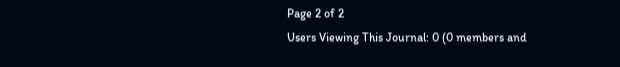Page 2 of 2
Users Viewing This Journal: 0 (0 members and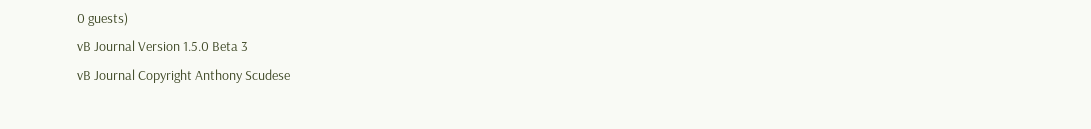0 guests)
vB Journal Version 1.5.0 Beta 3
vB Journal Copyright Anthony Scudese